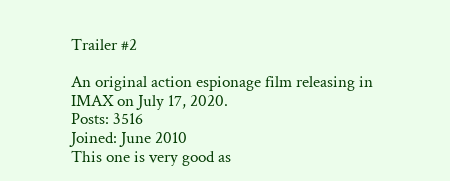Trailer #2

An original action espionage film releasing in IMAX on July 17, 2020.
Posts: 3516
Joined: June 2010
This one is very good as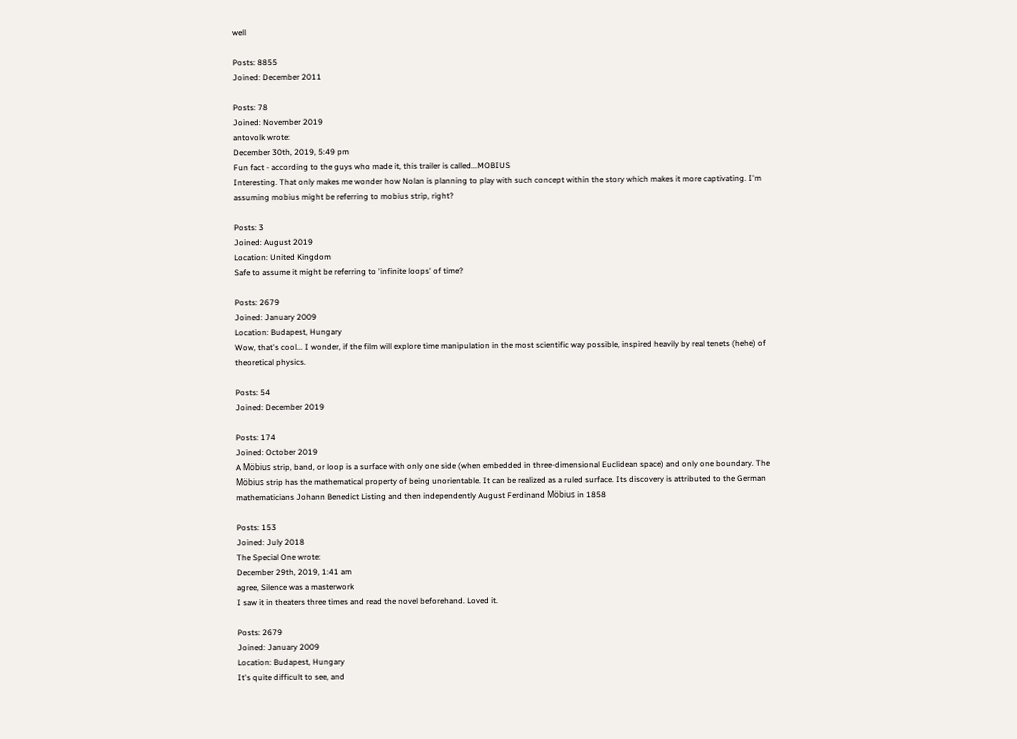well

Posts: 8855
Joined: December 2011

Posts: 78
Joined: November 2019
antovolk wrote:
December 30th, 2019, 5:49 pm
Fun fact - according to the guys who made it, this trailer is called...MOBIUS
Interesting. That only makes me wonder how Nolan is planning to play with such concept within the story which makes it more captivating. I'm assuming mobius might be referring to mobius strip, right?

Posts: 3
Joined: August 2019
Location: United Kingdom
Safe to assume it might be referring to 'infinite loops' of time?

Posts: 2679
Joined: January 2009
Location: Budapest, Hungary
Wow, that's cool... I wonder, if the film will explore time manipulation in the most scientific way possible, inspired heavily by real tenets (hehe) of theoretical physics.

Posts: 54
Joined: December 2019

Posts: 174
Joined: October 2019
A Möbius strip, band, or loop is a surface with only one side (when embedded in three-dimensional Euclidean space) and only one boundary. The Möbius strip has the mathematical property of being unorientable. It can be realized as a ruled surface. Its discovery is attributed to the German mathematicians Johann Benedict Listing and then independently August Ferdinand Möbius in 1858

Posts: 153
Joined: July 2018
The Special One wrote:
December 29th, 2019, 1:41 am
agree, Silence was a masterwork
I saw it in theaters three times and read the novel beforehand. Loved it.

Posts: 2679
Joined: January 2009
Location: Budapest, Hungary
It's quite difficult to see, and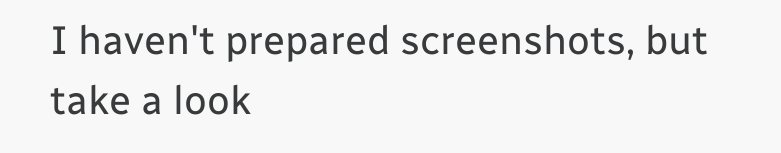I haven't prepared screenshots, but take a look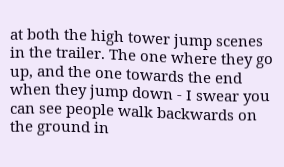at both the high tower jump scenes in the trailer. The one where they go up, and the one towards the end when they jump down - I swear you can see people walk backwards on the ground in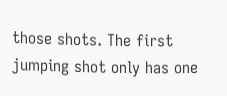those shots. The first jumping shot only has one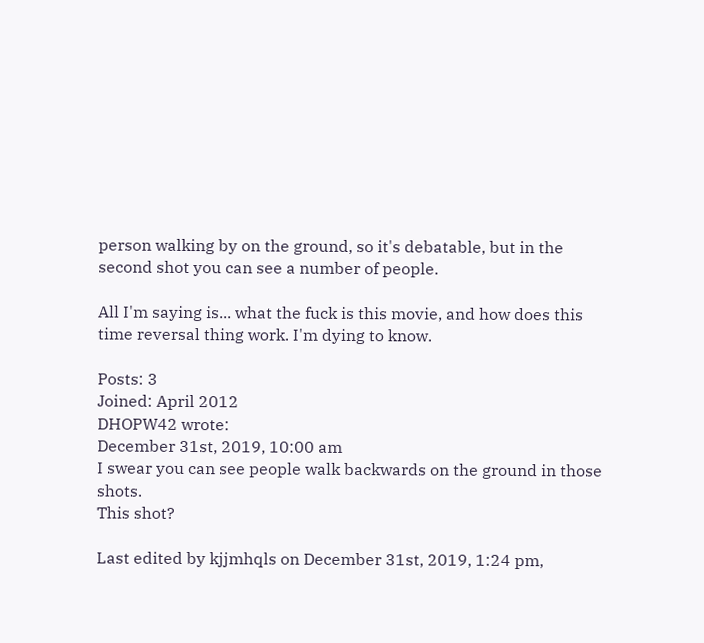person walking by on the ground, so it's debatable, but in the second shot you can see a number of people.

All I'm saying is... what the fuck is this movie, and how does this time reversal thing work. I'm dying to know.

Posts: 3
Joined: April 2012
DHOPW42 wrote:
December 31st, 2019, 10:00 am
I swear you can see people walk backwards on the ground in those shots.
This shot?

Last edited by kjjmhqls on December 31st, 2019, 1:24 pm,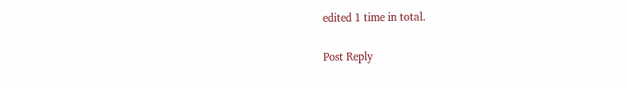edited 1 time in total.

Post Reply